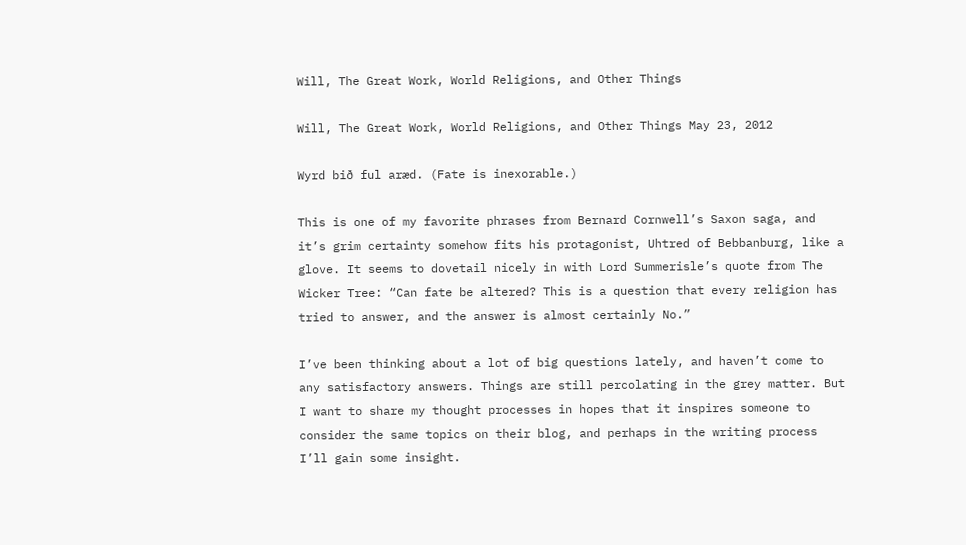Will, The Great Work, World Religions, and Other Things

Will, The Great Work, World Religions, and Other Things May 23, 2012

Wyrd bið ful aræd. (Fate is inexorable.)

This is one of my favorite phrases from Bernard Cornwell’s Saxon saga, and it’s grim certainty somehow fits his protagonist, Uhtred of Bebbanburg, like a glove. It seems to dovetail nicely in with Lord Summerisle’s quote from The Wicker Tree: “Can fate be altered? This is a question that every religion has tried to answer, and the answer is almost certainly No.”

I’ve been thinking about a lot of big questions lately, and haven’t come to any satisfactory answers. Things are still percolating in the grey matter. But I want to share my thought processes in hopes that it inspires someone to consider the same topics on their blog, and perhaps in the writing process I’ll gain some insight.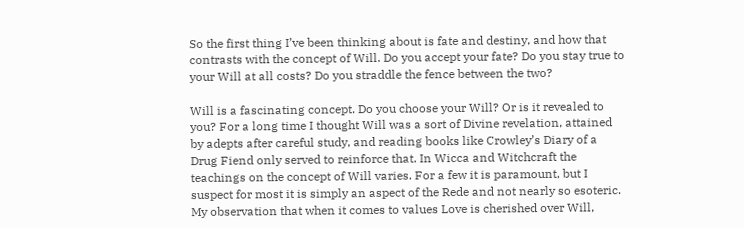So the first thing I’ve been thinking about is fate and destiny, and how that contrasts with the concept of Will. Do you accept your fate? Do you stay true to your Will at all costs? Do you straddle the fence between the two?

Will is a fascinating concept. Do you choose your Will? Or is it revealed to you? For a long time I thought Will was a sort of Divine revelation, attained by adepts after careful study, and reading books like Crowley’s Diary of a Drug Fiend only served to reinforce that. In Wicca and Witchcraft the teachings on the concept of Will varies. For a few it is paramount, but I suspect for most it is simply an aspect of the Rede and not nearly so esoteric. My observation that when it comes to values Love is cherished over Will,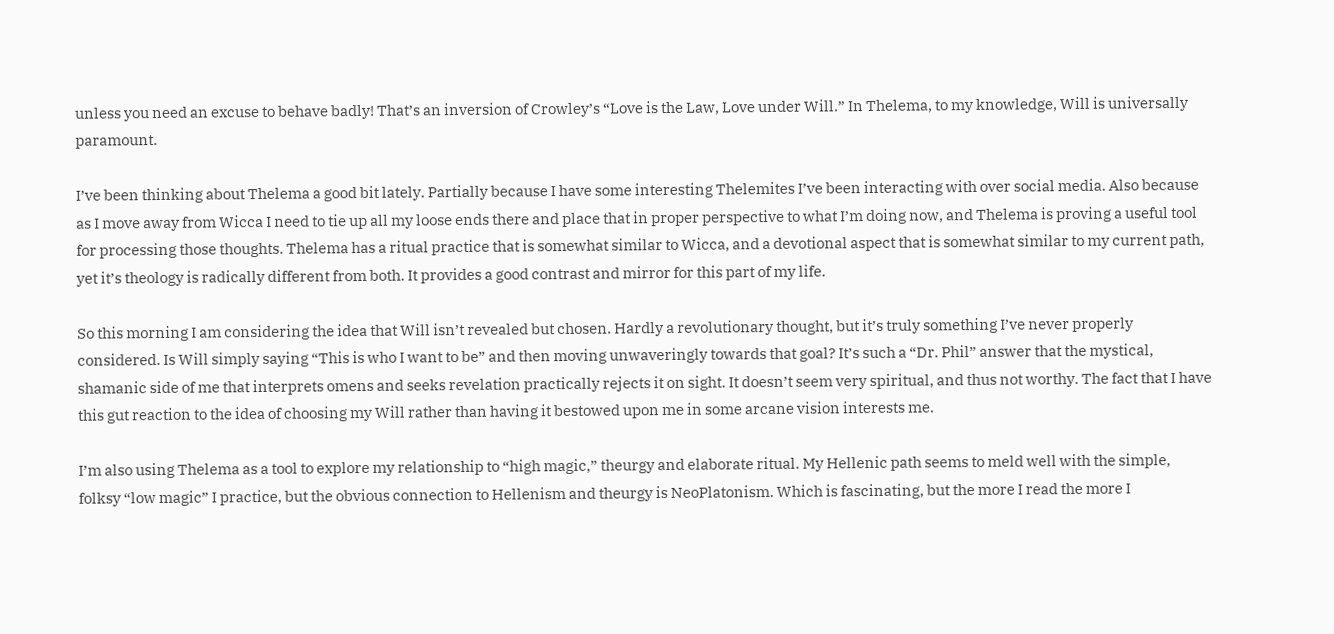unless you need an excuse to behave badly! That’s an inversion of Crowley’s “Love is the Law, Love under Will.” In Thelema, to my knowledge, Will is universally paramount.

I’ve been thinking about Thelema a good bit lately. Partially because I have some interesting Thelemites I’ve been interacting with over social media. Also because as I move away from Wicca I need to tie up all my loose ends there and place that in proper perspective to what I’m doing now, and Thelema is proving a useful tool for processing those thoughts. Thelema has a ritual practice that is somewhat similar to Wicca, and a devotional aspect that is somewhat similar to my current path, yet it’s theology is radically different from both. It provides a good contrast and mirror for this part of my life.

So this morning I am considering the idea that Will isn’t revealed but chosen. Hardly a revolutionary thought, but it’s truly something I’ve never properly considered. Is Will simply saying “This is who I want to be” and then moving unwaveringly towards that goal? It’s such a “Dr. Phil” answer that the mystical, shamanic side of me that interprets omens and seeks revelation practically rejects it on sight. It doesn’t seem very spiritual, and thus not worthy. The fact that I have this gut reaction to the idea of choosing my Will rather than having it bestowed upon me in some arcane vision interests me.

I’m also using Thelema as a tool to explore my relationship to “high magic,” theurgy and elaborate ritual. My Hellenic path seems to meld well with the simple, folksy “low magic” I practice, but the obvious connection to Hellenism and theurgy is NeoPlatonism. Which is fascinating, but the more I read the more I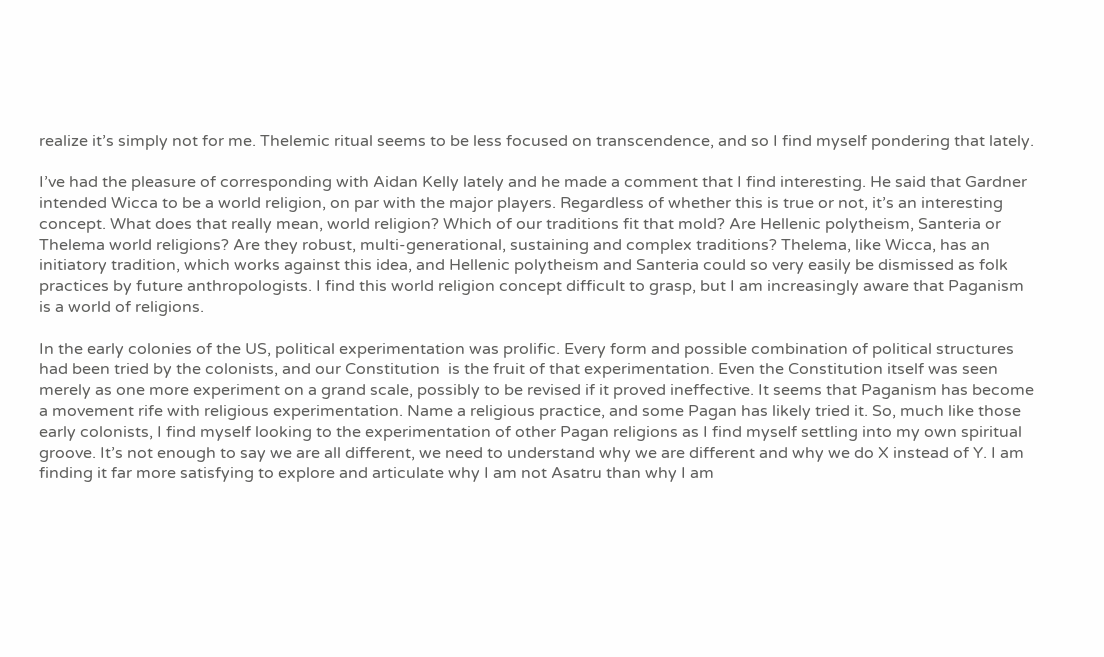realize it’s simply not for me. Thelemic ritual seems to be less focused on transcendence, and so I find myself pondering that lately.

I’ve had the pleasure of corresponding with Aidan Kelly lately and he made a comment that I find interesting. He said that Gardner intended Wicca to be a world religion, on par with the major players. Regardless of whether this is true or not, it’s an interesting concept. What does that really mean, world religion? Which of our traditions fit that mold? Are Hellenic polytheism, Santeria or Thelema world religions? Are they robust, multi-generational, sustaining and complex traditions? Thelema, like Wicca, has an initiatory tradition, which works against this idea, and Hellenic polytheism and Santeria could so very easily be dismissed as folk practices by future anthropologists. I find this world religion concept difficult to grasp, but I am increasingly aware that Paganism is a world of religions.

In the early colonies of the US, political experimentation was prolific. Every form and possible combination of political structures had been tried by the colonists, and our Constitution  is the fruit of that experimentation. Even the Constitution itself was seen merely as one more experiment on a grand scale, possibly to be revised if it proved ineffective. It seems that Paganism has become a movement rife with religious experimentation. Name a religious practice, and some Pagan has likely tried it. So, much like those early colonists, I find myself looking to the experimentation of other Pagan religions as I find myself settling into my own spiritual groove. It’s not enough to say we are all different, we need to understand why we are different and why we do X instead of Y. I am finding it far more satisfying to explore and articulate why I am not Asatru than why I am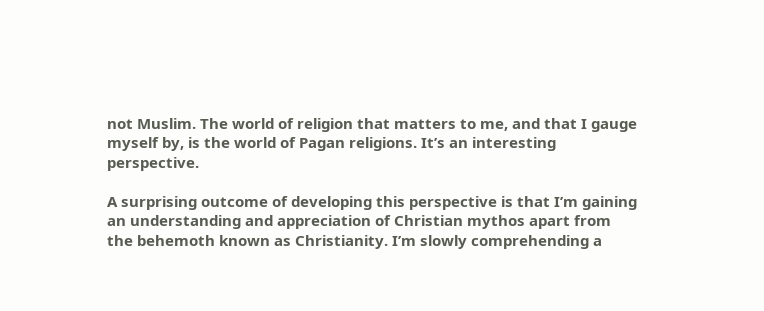not Muslim. The world of religion that matters to me, and that I gauge myself by, is the world of Pagan religions. It’s an interesting perspective.

A surprising outcome of developing this perspective is that I’m gaining an understanding and appreciation of Christian mythos apart from the behemoth known as Christianity. I’m slowly comprehending a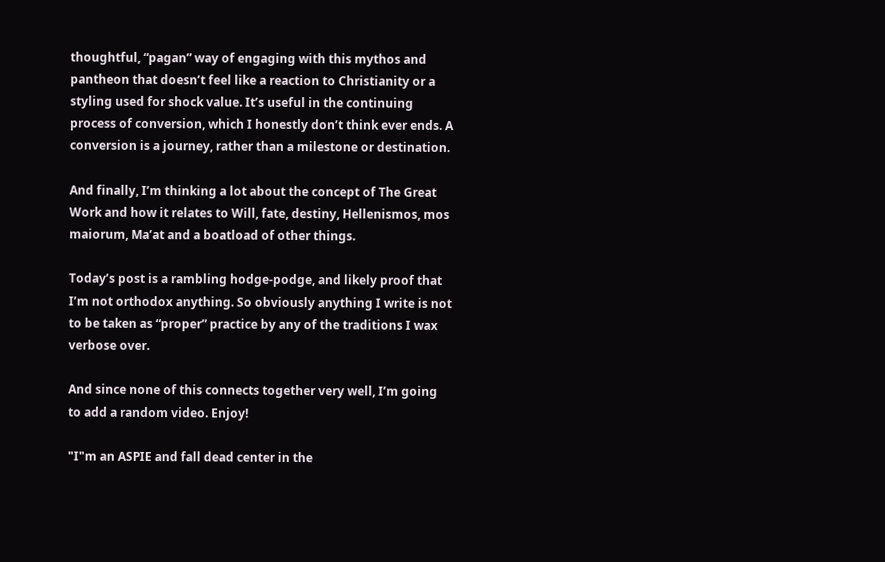thoughtful, “pagan” way of engaging with this mythos and pantheon that doesn’t feel like a reaction to Christianity or a styling used for shock value. It’s useful in the continuing process of conversion, which I honestly don’t think ever ends. A conversion is a journey, rather than a milestone or destination.

And finally, I’m thinking a lot about the concept of The Great Work and how it relates to Will, fate, destiny, Hellenismos, mos maiorum, Ma’at and a boatload of other things.

Today’s post is a rambling hodge-podge, and likely proof that I’m not orthodox anything. So obviously anything I write is not to be taken as “proper” practice by any of the traditions I wax verbose over.

And since none of this connects together very well, I’m going to add a random video. Enjoy!

"I"m an ASPIE and fall dead center in the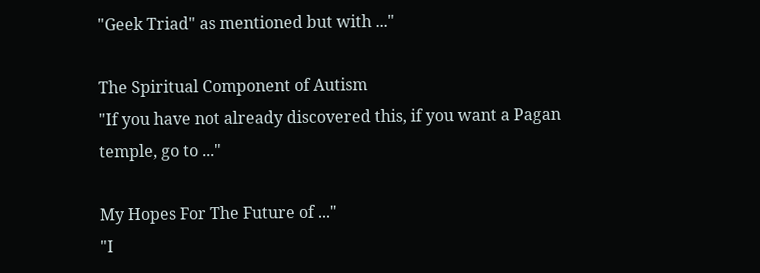"Geek Triad" as mentioned but with ..."

The Spiritual Component of Autism
"If you have not already discovered this, if you want a Pagan temple, go to ..."

My Hopes For The Future of ..."
"I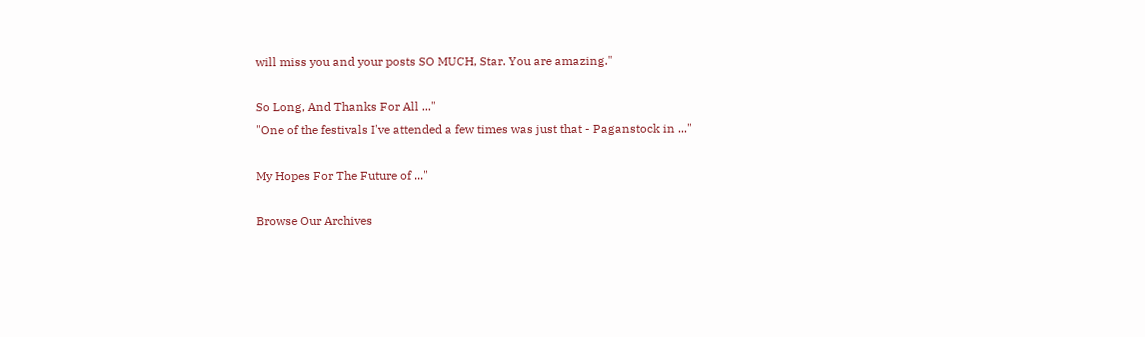will miss you and your posts SO MUCH, Star. You are amazing."

So Long, And Thanks For All ..."
"One of the festivals I've attended a few times was just that - Paganstock in ..."

My Hopes For The Future of ..."

Browse Our Archives